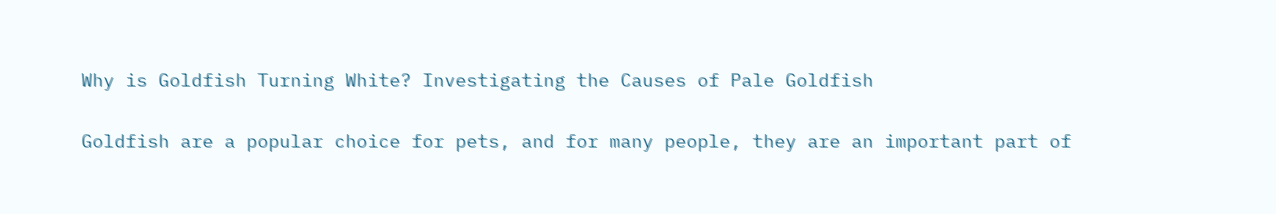Why is Goldfish Turning White? Investigating the Causes of Pale Goldfish

Goldfish are a popular choice for pets, and for many people, they are an important part of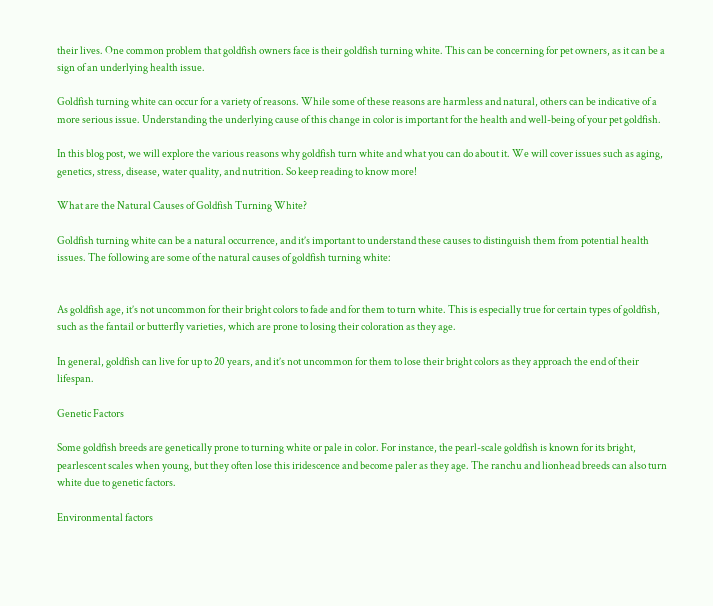their lives. One common problem that goldfish owners face is their goldfish turning white. This can be concerning for pet owners, as it can be a sign of an underlying health issue.

Goldfish turning white can occur for a variety of reasons. While some of these reasons are harmless and natural, others can be indicative of a more serious issue. Understanding the underlying cause of this change in color is important for the health and well-being of your pet goldfish.

In this blog post, we will explore the various reasons why goldfish turn white and what you can do about it. We will cover issues such as aging, genetics, stress, disease, water quality, and nutrition. So keep reading to know more!

What are the Natural Causes of Goldfish Turning White?

Goldfish turning white can be a natural occurrence, and it’s important to understand these causes to distinguish them from potential health issues. The following are some of the natural causes of goldfish turning white:


As goldfish age, it’s not uncommon for their bright colors to fade and for them to turn white. This is especially true for certain types of goldfish, such as the fantail or butterfly varieties, which are prone to losing their coloration as they age.

In general, goldfish can live for up to 20 years, and it’s not uncommon for them to lose their bright colors as they approach the end of their lifespan.

Genetic Factors

Some goldfish breeds are genetically prone to turning white or pale in color. For instance, the pearl-scale goldfish is known for its bright, pearlescent scales when young, but they often lose this iridescence and become paler as they age. The ranchu and lionhead breeds can also turn white due to genetic factors.

Environmental factors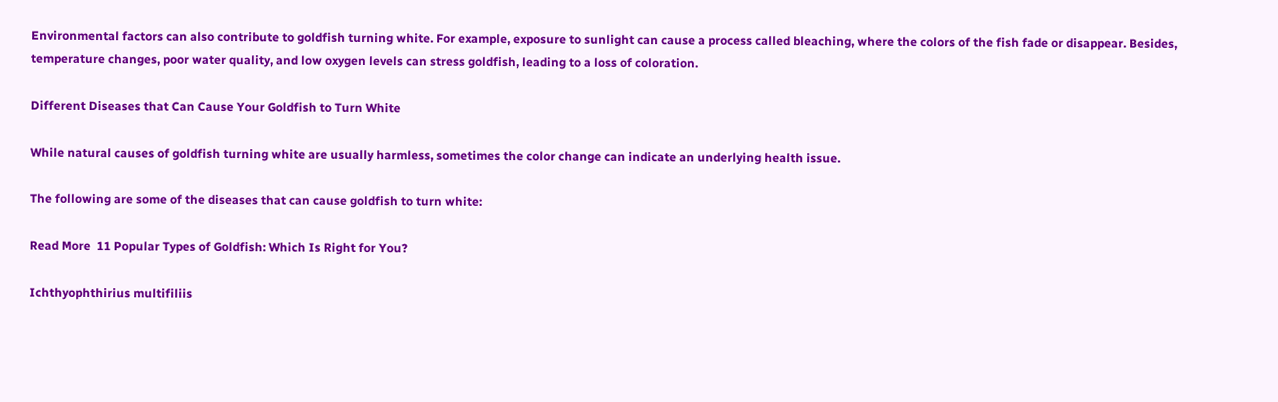Environmental factors can also contribute to goldfish turning white. For example, exposure to sunlight can cause a process called bleaching, where the colors of the fish fade or disappear. Besides, temperature changes, poor water quality, and low oxygen levels can stress goldfish, leading to a loss of coloration.

Different Diseases that Can Cause Your Goldfish to Turn White

While natural causes of goldfish turning white are usually harmless, sometimes the color change can indicate an underlying health issue.

The following are some of the diseases that can cause goldfish to turn white:

Read More  11 Popular Types of Goldfish: Which Is Right for You?

Ichthyophthirius multifiliis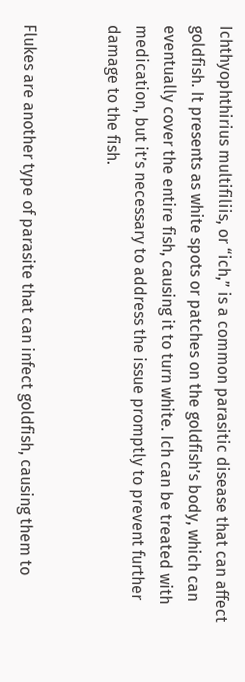Ichthyophthirius multifiliis, or “ich,” is a common parasitic disease that can affect goldfish. It presents as white spots or patches on the goldfish’s body, which can eventually cover the entire fish, causing it to turn white. Ich can be treated with medication, but it’s necessary to address the issue promptly to prevent further damage to the fish.


Flukes are another type of parasite that can infect goldfish, causing them to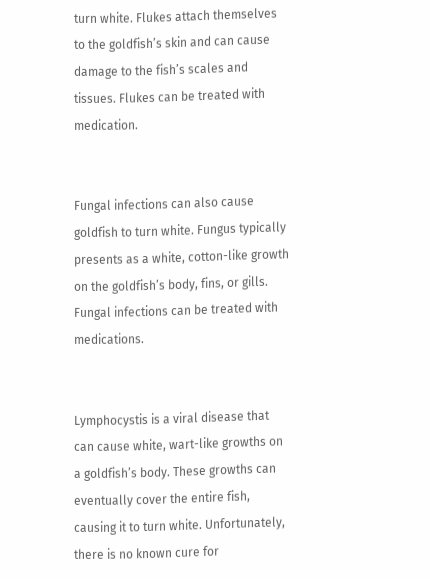turn white. Flukes attach themselves to the goldfish’s skin and can cause damage to the fish’s scales and tissues. Flukes can be treated with medication.


Fungal infections can also cause goldfish to turn white. Fungus typically presents as a white, cotton-like growth on the goldfish’s body, fins, or gills. Fungal infections can be treated with medications.


Lymphocystis is a viral disease that can cause white, wart-like growths on a goldfish’s body. These growths can eventually cover the entire fish, causing it to turn white. Unfortunately, there is no known cure for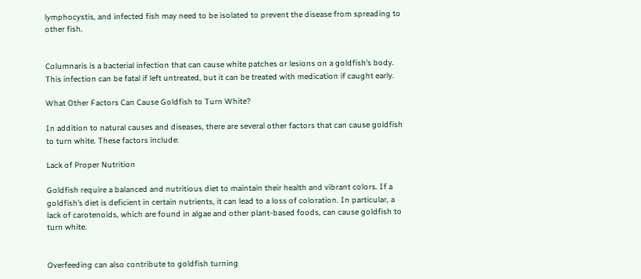lymphocystis, and infected fish may need to be isolated to prevent the disease from spreading to other fish.


Columnaris is a bacterial infection that can cause white patches or lesions on a goldfish’s body. This infection can be fatal if left untreated, but it can be treated with medication if caught early.

What Other Factors Can Cause Goldfish to Turn White?

In addition to natural causes and diseases, there are several other factors that can cause goldfish to turn white. These factors include:

Lack of Proper Nutrition

Goldfish require a balanced and nutritious diet to maintain their health and vibrant colors. If a goldfish’s diet is deficient in certain nutrients, it can lead to a loss of coloration. In particular, a lack of carotenoids, which are found in algae and other plant-based foods, can cause goldfish to turn white.


Overfeeding can also contribute to goldfish turning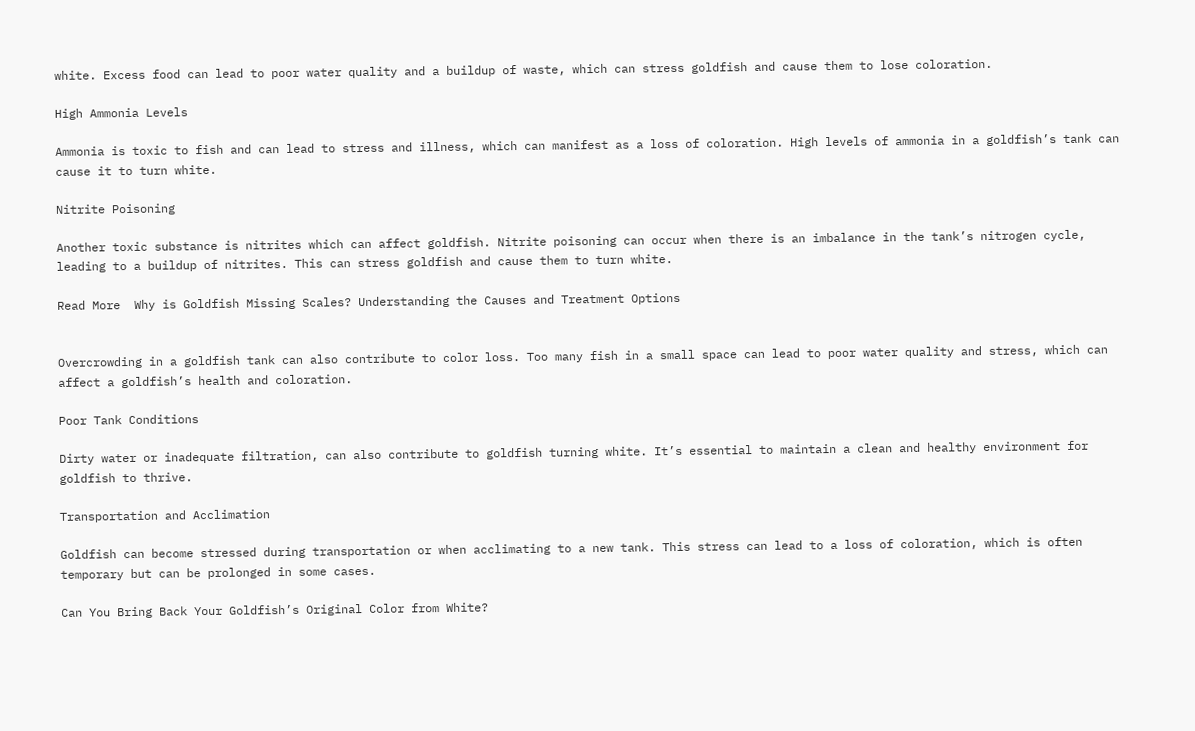white. Excess food can lead to poor water quality and a buildup of waste, which can stress goldfish and cause them to lose coloration.

High Ammonia Levels

Ammonia is toxic to fish and can lead to stress and illness, which can manifest as a loss of coloration. High levels of ammonia in a goldfish’s tank can cause it to turn white.

Nitrite Poisoning

Another toxic substance is nitrites which can affect goldfish. Nitrite poisoning can occur when there is an imbalance in the tank’s nitrogen cycle, leading to a buildup of nitrites. This can stress goldfish and cause them to turn white.

Read More  Why is Goldfish Missing Scales? Understanding the Causes and Treatment Options


Overcrowding in a goldfish tank can also contribute to color loss. Too many fish in a small space can lead to poor water quality and stress, which can affect a goldfish’s health and coloration.

Poor Tank Conditions

Dirty water or inadequate filtration, can also contribute to goldfish turning white. It’s essential to maintain a clean and healthy environment for goldfish to thrive.

Transportation and Acclimation

Goldfish can become stressed during transportation or when acclimating to a new tank. This stress can lead to a loss of coloration, which is often temporary but can be prolonged in some cases.

Can You Bring Back Your Goldfish’s Original Color from White?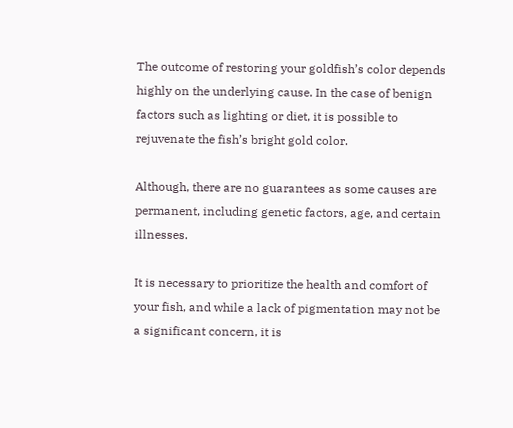The outcome of restoring your goldfish’s color depends highly on the underlying cause. In the case of benign factors such as lighting or diet, it is possible to rejuvenate the fish’s bright gold color.

Although, there are no guarantees as some causes are permanent, including genetic factors, age, and certain illnesses.

It is necessary to prioritize the health and comfort of your fish, and while a lack of pigmentation may not be a significant concern, it is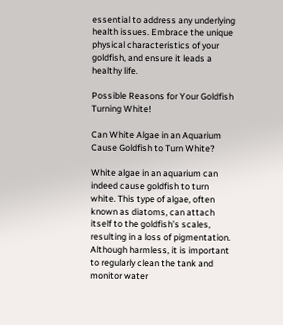essential to address any underlying health issues. Embrace the unique physical characteristics of your goldfish, and ensure it leads a healthy life.

Possible Reasons for Your Goldfish Turning White!

Can White Algae in an Aquarium Cause Goldfish to Turn White?

White algae in an aquarium can indeed cause goldfish to turn white. This type of algae, often known as diatoms, can attach itself to the goldfish’s scales, resulting in a loss of pigmentation. Although harmless, it is important to regularly clean the tank and monitor water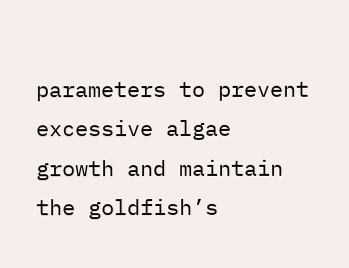parameters to prevent excessive algae growth and maintain the goldfish’s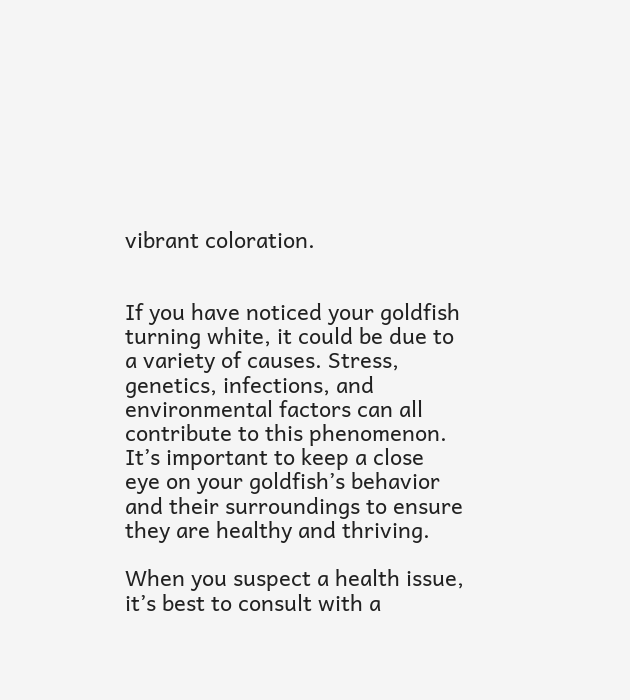vibrant coloration.


If you have noticed your goldfish turning white, it could be due to a variety of causes. Stress, genetics, infections, and environmental factors can all contribute to this phenomenon. It’s important to keep a close eye on your goldfish’s behavior and their surroundings to ensure they are healthy and thriving.

When you suspect a health issue, it’s best to consult with a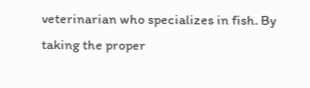veterinarian who specializes in fish. By taking the proper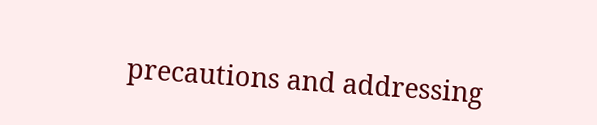precautions and addressing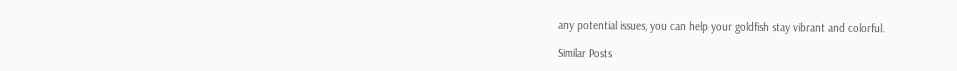any potential issues, you can help your goldfish stay vibrant and colorful.

Similar Posts